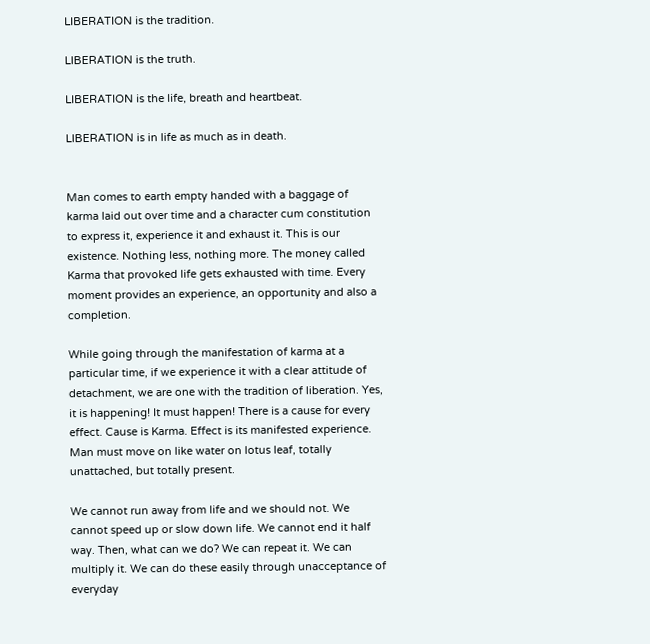LIBERATION is the tradition.

LIBERATION is the truth.

LIBERATION is the life, breath and heartbeat.

LIBERATION is in life as much as in death.


Man comes to earth empty handed with a baggage of karma laid out over time and a character cum constitution to express it, experience it and exhaust it. This is our existence. Nothing less, nothing more. The money called Karma that provoked life gets exhausted with time. Every moment provides an experience, an opportunity and also a completion.

While going through the manifestation of karma at a particular time, if we experience it with a clear attitude of detachment, we are one with the tradition of liberation. Yes, it is happening! It must happen! There is a cause for every effect. Cause is Karma. Effect is its manifested experience. Man must move on like water on lotus leaf, totally unattached, but totally present.

We cannot run away from life and we should not. We cannot speed up or slow down life. We cannot end it half way. Then, what can we do? We can repeat it. We can multiply it. We can do these easily through unacceptance of everyday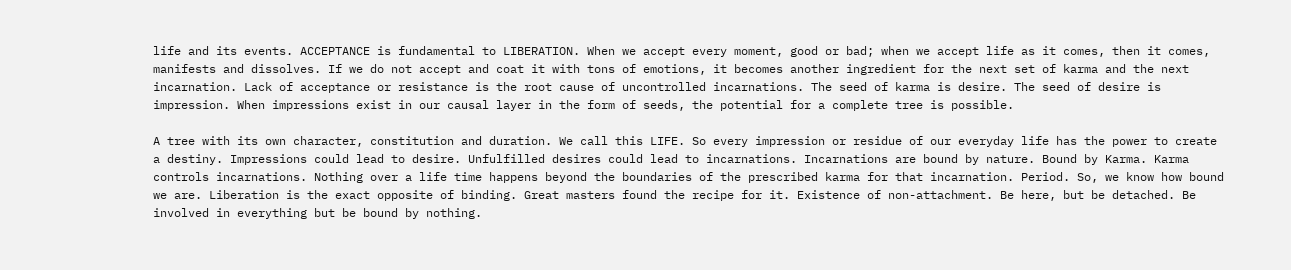life and its events. ACCEPTANCE is fundamental to LIBERATION. When we accept every moment, good or bad; when we accept life as it comes, then it comes, manifests and dissolves. If we do not accept and coat it with tons of emotions, it becomes another ingredient for the next set of karma and the next incarnation. Lack of acceptance or resistance is the root cause of uncontrolled incarnations. The seed of karma is desire. The seed of desire is impression. When impressions exist in our causal layer in the form of seeds, the potential for a complete tree is possible.

A tree with its own character, constitution and duration. We call this LIFE. So every impression or residue of our everyday life has the power to create a destiny. Impressions could lead to desire. Unfulfilled desires could lead to incarnations. Incarnations are bound by nature. Bound by Karma. Karma controls incarnations. Nothing over a life time happens beyond the boundaries of the prescribed karma for that incarnation. Period. So, we know how bound we are. Liberation is the exact opposite of binding. Great masters found the recipe for it. Existence of non-attachment. Be here, but be detached. Be involved in everything but be bound by nothing.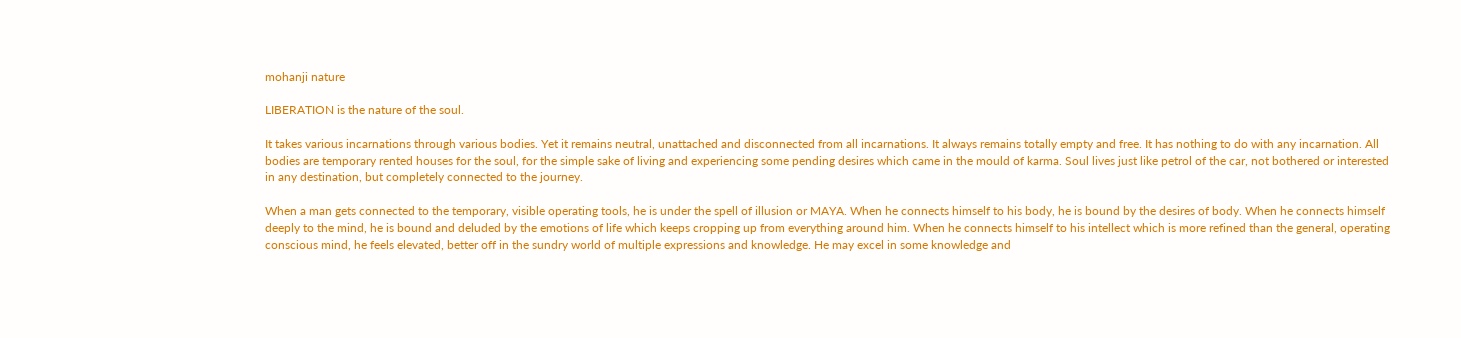mohanji nature

LIBERATION is the nature of the soul.

It takes various incarnations through various bodies. Yet it remains neutral, unattached and disconnected from all incarnations. It always remains totally empty and free. It has nothing to do with any incarnation. All bodies are temporary rented houses for the soul, for the simple sake of living and experiencing some pending desires which came in the mould of karma. Soul lives just like petrol of the car, not bothered or interested in any destination, but completely connected to the journey.

When a man gets connected to the temporary, visible operating tools, he is under the spell of illusion or MAYA. When he connects himself to his body, he is bound by the desires of body. When he connects himself deeply to the mind, he is bound and deluded by the emotions of life which keeps cropping up from everything around him. When he connects himself to his intellect which is more refined than the general, operating conscious mind, he feels elevated, better off in the sundry world of multiple expressions and knowledge. He may excel in some knowledge and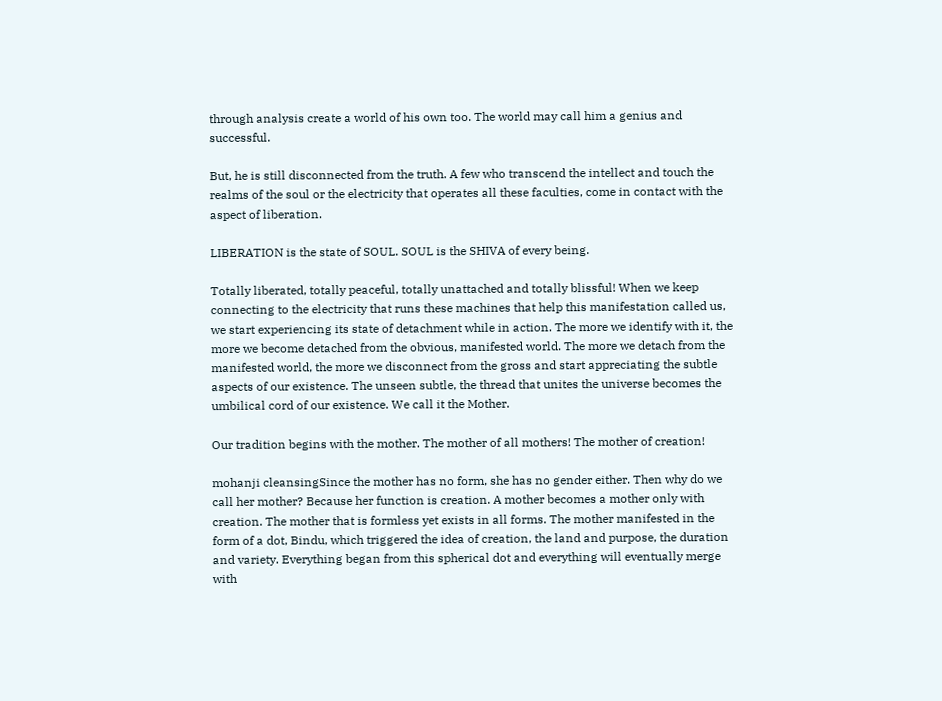through analysis create a world of his own too. The world may call him a genius and successful.

But, he is still disconnected from the truth. A few who transcend the intellect and touch the realms of the soul or the electricity that operates all these faculties, come in contact with the aspect of liberation.

LIBERATION is the state of SOUL. SOUL is the SHIVA of every being.

Totally liberated, totally peaceful, totally unattached and totally blissful! When we keep connecting to the electricity that runs these machines that help this manifestation called us, we start experiencing its state of detachment while in action. The more we identify with it, the more we become detached from the obvious, manifested world. The more we detach from the manifested world, the more we disconnect from the gross and start appreciating the subtle aspects of our existence. The unseen subtle, the thread that unites the universe becomes the umbilical cord of our existence. We call it the Mother.

Our tradition begins with the mother. The mother of all mothers! The mother of creation!

mohanji cleansingSince the mother has no form, she has no gender either. Then why do we call her mother? Because her function is creation. A mother becomes a mother only with creation. The mother that is formless yet exists in all forms. The mother manifested in the form of a dot, Bindu, which triggered the idea of creation, the land and purpose, the duration and variety. Everything began from this spherical dot and everything will eventually merge with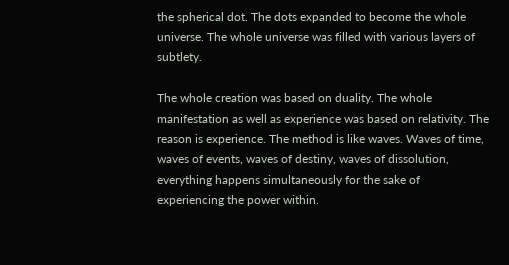the spherical dot. The dots expanded to become the whole universe. The whole universe was filled with various layers of subtlety.

The whole creation was based on duality. The whole manifestation as well as experience was based on relativity. The reason is experience. The method is like waves. Waves of time, waves of events, waves of destiny, waves of dissolution, everything happens simultaneously for the sake of experiencing the power within.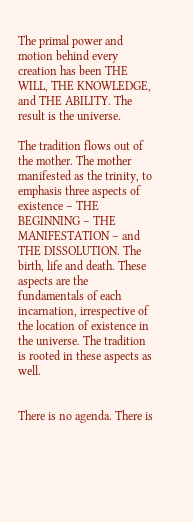The primal power and motion behind every creation has been THE WILL, THE KNOWLEDGE, and THE ABILITY. The result is the universe.

The tradition flows out of the mother. The mother manifested as the trinity, to emphasis three aspects of existence – THE BEGINNING – THE MANIFESTATION – and THE DISSOLUTION. The birth, life and death. These aspects are the fundamentals of each incarnation, irrespective of the location of existence in the universe. The tradition is rooted in these aspects as well.


There is no agenda. There is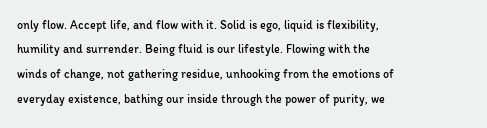only flow. Accept life, and flow with it. Solid is ego, liquid is flexibility, humility and surrender. Being fluid is our lifestyle. Flowing with the winds of change, not gathering residue, unhooking from the emotions of everyday existence, bathing our inside through the power of purity, we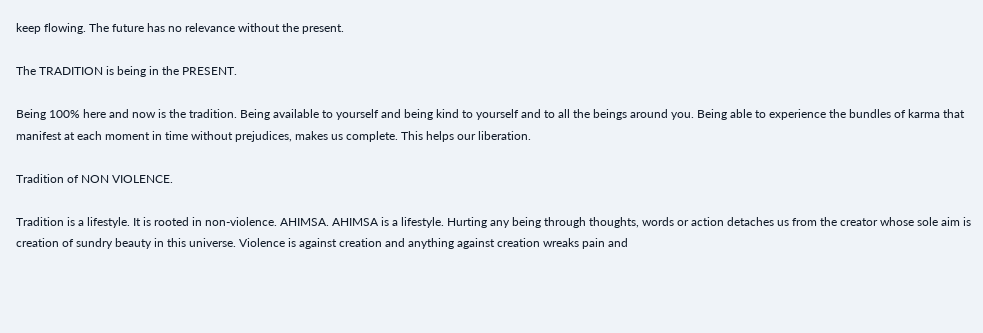keep flowing. The future has no relevance without the present.

The TRADITION is being in the PRESENT.

Being 100% here and now is the tradition. Being available to yourself and being kind to yourself and to all the beings around you. Being able to experience the bundles of karma that manifest at each moment in time without prejudices, makes us complete. This helps our liberation.

Tradition of NON VIOLENCE.

Tradition is a lifestyle. It is rooted in non-violence. AHIMSA. AHIMSA is a lifestyle. Hurting any being through thoughts, words or action detaches us from the creator whose sole aim is creation of sundry beauty in this universe. Violence is against creation and anything against creation wreaks pain and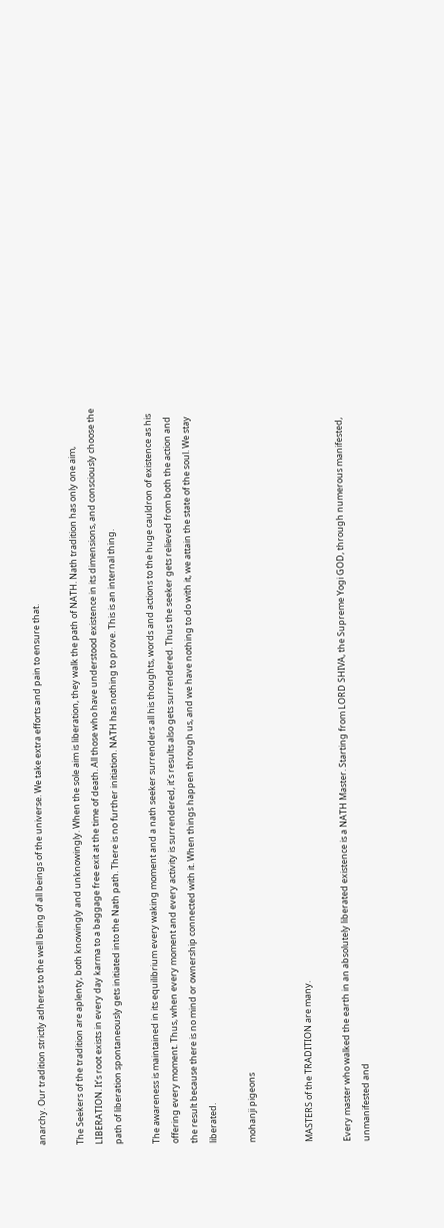anarchy. Our tradition strictly adheres to the well being of all beings of the universe. We take extra efforts and pain to ensure that.

The Seekers of the tradition are aplenty, both knowingly and unknowingly. When the sole aim is liberation, they walk the path of NATH. Nath tradition has only one aim, LIBERATION. It’s root exists in every day karma to a baggage free exit at the time of death. All those who have understood existence in its dimensions, and consciously choose the path of liberation spontaneously gets initiated into the Nath path. There is no further initiation. NATH has nothing to prove. This is an internal thing.

The awareness is maintained in its equilibrium every waking moment and a nath seeker surrenders all his thoughts, words and actions to the huge cauldron of existence as his offering every moment. Thus, when every moment and every activity is surrendered, it’s results also gets surrendered. Thus the seeker gets relieved from both the action and the result because there is no mind or ownership connected with it. When things happen through us, and we have nothing to do with it, we attain the state of the soul. We stay liberated.

mohanji pigeons


MASTERS of the TRADITION are many.

Every master who walked the earth in an absolutely liberated existence is a NATH Master. Starting from LORD SHIVA, the Supreme Yogi GOD, through numerous manifested, unmanifested and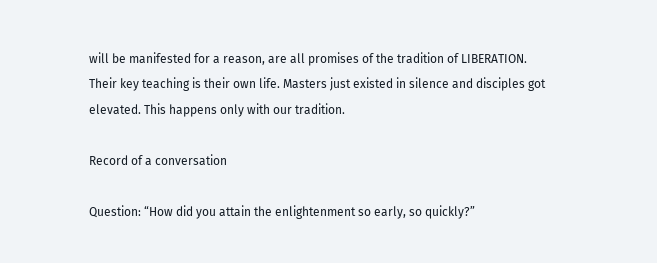will be manifested for a reason, are all promises of the tradition of LIBERATION. Their key teaching is their own life. Masters just existed in silence and disciples got elevated. This happens only with our tradition.

Record of a conversation

Question: “How did you attain the enlightenment so early, so quickly?”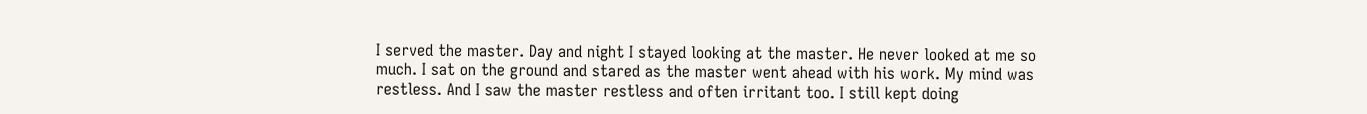I served the master. Day and night I stayed looking at the master. He never looked at me so much. I sat on the ground and stared as the master went ahead with his work. My mind was restless. And I saw the master restless and often irritant too. I still kept doing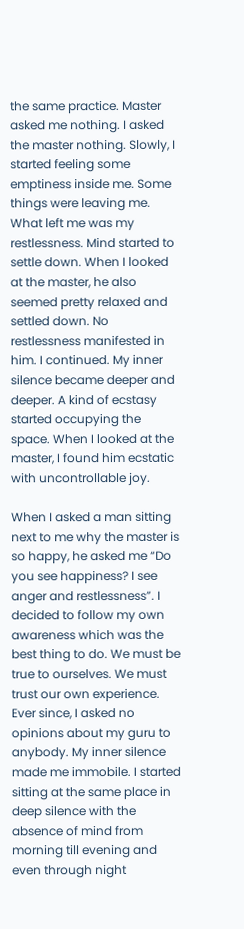the same practice. Master asked me nothing. I asked the master nothing. Slowly, I started feeling some emptiness inside me. Some things were leaving me. What left me was my restlessness. Mind started to settle down. When I looked at the master, he also seemed pretty relaxed and settled down. No restlessness manifested in him. I continued. My inner silence became deeper and deeper. A kind of ecstasy started occupying the space. When I looked at the master, I found him ecstatic with uncontrollable joy.

When I asked a man sitting next to me why the master is so happy, he asked me “Do you see happiness? I see anger and restlessness”. I decided to follow my own awareness which was the best thing to do. We must be true to ourselves. We must trust our own experience. Ever since, I asked no opinions about my guru to anybody. My inner silence made me immobile. I started sitting at the same place in deep silence with the absence of mind from morning till evening and even through night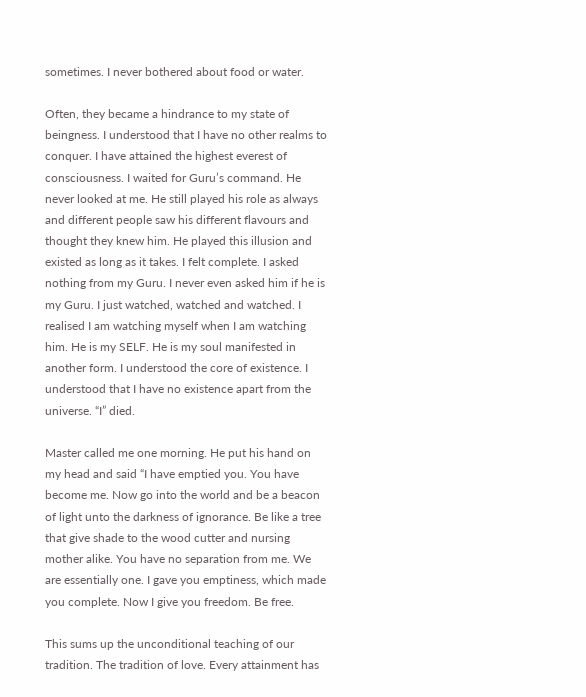sometimes. I never bothered about food or water.

Often, they became a hindrance to my state of beingness. I understood that I have no other realms to conquer. I have attained the highest everest of consciousness. I waited for Guru’s command. He never looked at me. He still played his role as always and different people saw his different flavours and thought they knew him. He played this illusion and existed as long as it takes. I felt complete. I asked nothing from my Guru. I never even asked him if he is my Guru. I just watched, watched and watched. I realised I am watching myself when I am watching him. He is my SELF. He is my soul manifested in another form. I understood the core of existence. I understood that I have no existence apart from the universe. “I” died.

Master called me one morning. He put his hand on my head and said “I have emptied you. You have become me. Now go into the world and be a beacon of light unto the darkness of ignorance. Be like a tree that give shade to the wood cutter and nursing mother alike. You have no separation from me. We are essentially one. I gave you emptiness, which made you complete. Now I give you freedom. Be free.

This sums up the unconditional teaching of our tradition. The tradition of love. Every attainment has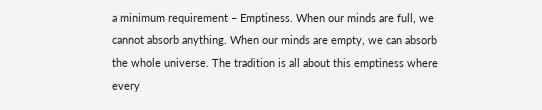a minimum requirement – Emptiness. When our minds are full, we cannot absorb anything. When our minds are empty, we can absorb the whole universe. The tradition is all about this emptiness where every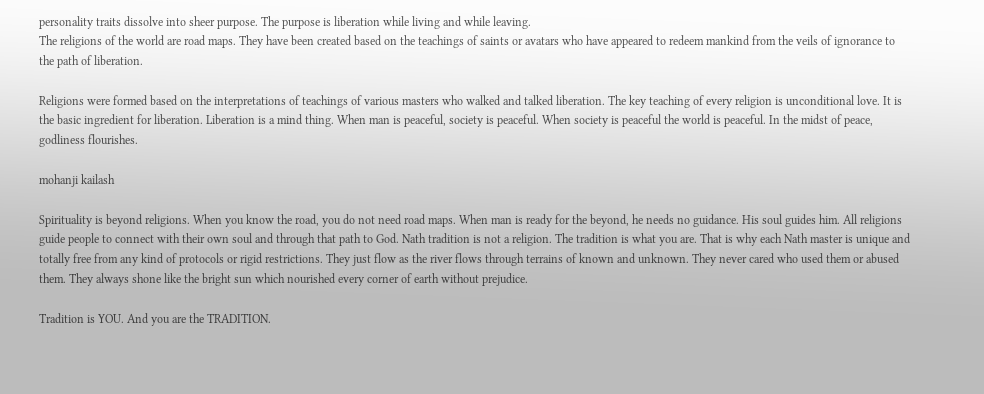personality traits dissolve into sheer purpose. The purpose is liberation while living and while leaving.
The religions of the world are road maps. They have been created based on the teachings of saints or avatars who have appeared to redeem mankind from the veils of ignorance to the path of liberation.

Religions were formed based on the interpretations of teachings of various masters who walked and talked liberation. The key teaching of every religion is unconditional love. It is the basic ingredient for liberation. Liberation is a mind thing. When man is peaceful, society is peaceful. When society is peaceful the world is peaceful. In the midst of peace, godliness flourishes.

mohanji kailash

Spirituality is beyond religions. When you know the road, you do not need road maps. When man is ready for the beyond, he needs no guidance. His soul guides him. All religions guide people to connect with their own soul and through that path to God. Nath tradition is not a religion. The tradition is what you are. That is why each Nath master is unique and totally free from any kind of protocols or rigid restrictions. They just flow as the river flows through terrains of known and unknown. They never cared who used them or abused them. They always shone like the bright sun which nourished every corner of earth without prejudice.

Tradition is YOU. And you are the TRADITION.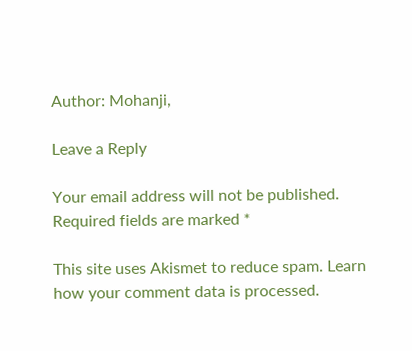Author: Mohanji,

Leave a Reply

Your email address will not be published. Required fields are marked *

This site uses Akismet to reduce spam. Learn how your comment data is processed.